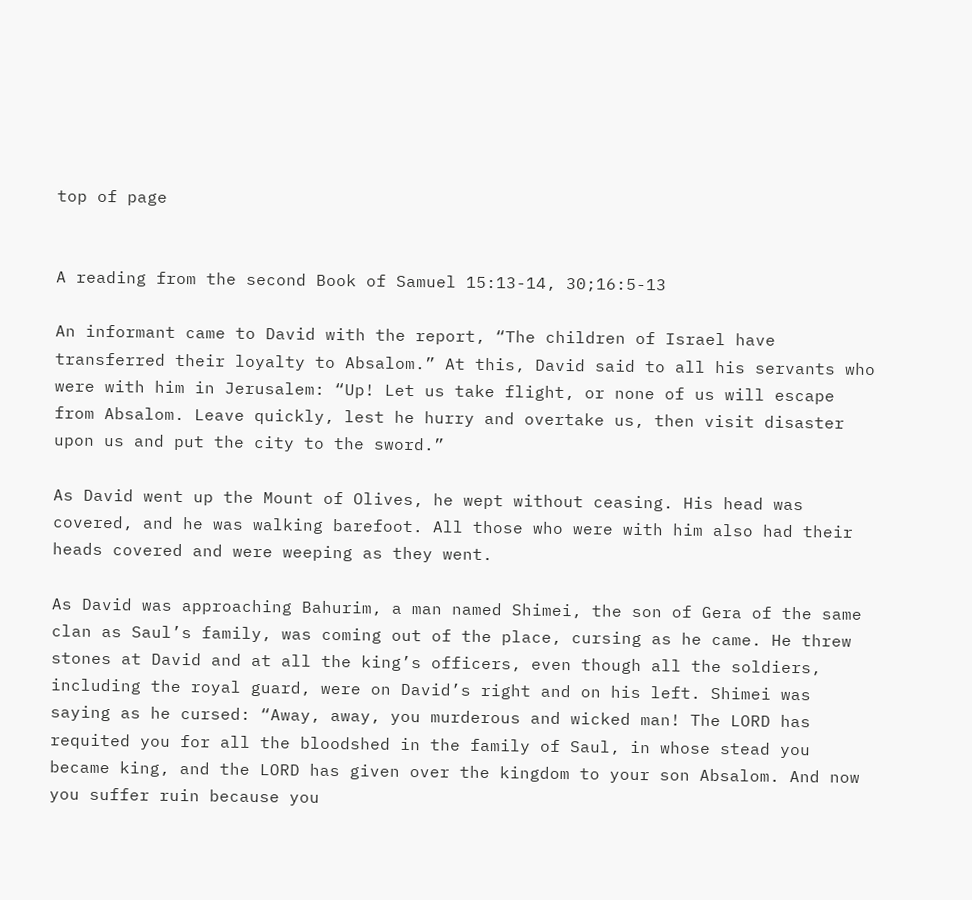top of page


A reading from the second Book of Samuel 15:13-14, 30;16:5-13

An informant came to David with the report, “The children of Israel have transferred their loyalty to Absalom.” At this, David said to all his servants who were with him in Jerusalem: “Up! Let us take flight, or none of us will escape from Absalom. Leave quickly, lest he hurry and overtake us, then visit disaster upon us and put the city to the sword.”

As David went up the Mount of Olives, he wept without ceasing. His head was covered, and he was walking barefoot. All those who were with him also had their heads covered and were weeping as they went.

As David was approaching Bahurim, a man named Shimei, the son of Gera of the same clan as Saul’s family, was coming out of the place, cursing as he came. He threw stones at David and at all the king’s officers, even though all the soldiers, including the royal guard, were on David’s right and on his left. Shimei was saying as he cursed: “Away, away, you murderous and wicked man! The LORD has requited you for all the bloodshed in the family of Saul, in whose stead you became king, and the LORD has given over the kingdom to your son Absalom. And now you suffer ruin because you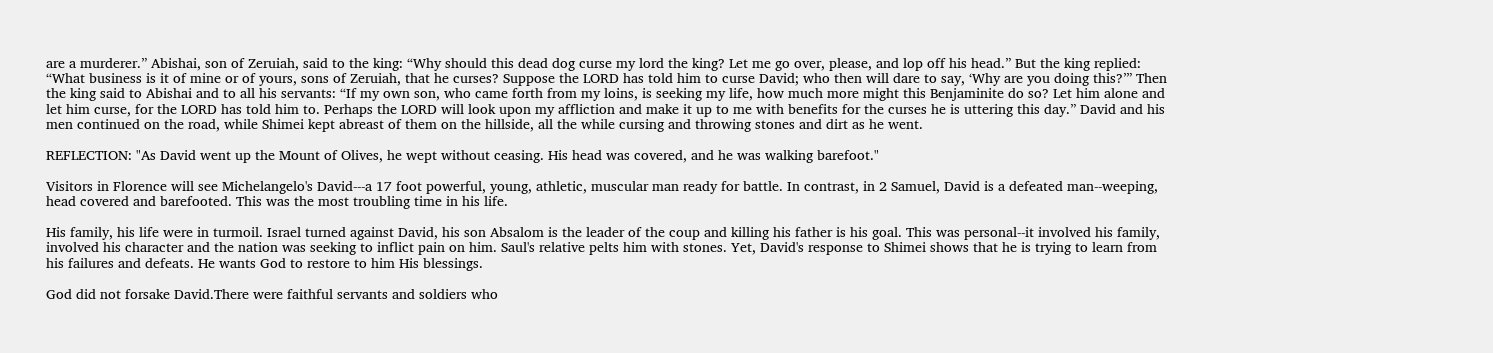are a murderer.” Abishai, son of Zeruiah, said to the king: “Why should this dead dog curse my lord the king? Let me go over, please, and lop off his head.” But the king replied: “What business is it of mine or of yours, sons of Zeruiah, that he curses? Suppose the LORD has told him to curse David; who then will dare to say, ‘Why are you doing this?’” Then the king said to Abishai and to all his servants: “If my own son, who came forth from my loins, is seeking my life, how much more might this Benjaminite do so? Let him alone and let him curse, for the LORD has told him to. Perhaps the LORD will look upon my affliction and make it up to me with benefits for the curses he is uttering this day.” David and his men continued on the road, while Shimei kept abreast of them on the hillside, all the while cursing and throwing stones and dirt as he went.

REFLECTION: "As David went up the Mount of Olives, he wept without ceasing. His head was covered, and he was walking barefoot."

Visitors in Florence will see Michelangelo's David---a 17 foot powerful, young, athletic, muscular man ready for battle. In contrast, in 2 Samuel, David is a defeated man--weeping, head covered and barefooted. This was the most troubling time in his life.

His family, his life were in turmoil. Israel turned against David, his son Absalom is the leader of the coup and killing his father is his goal. This was personal--it involved his family, involved his character and the nation was seeking to inflict pain on him. Saul's relative pelts him with stones. Yet, David's response to Shimei shows that he is trying to learn from his failures and defeats. He wants God to restore to him His blessings.

God did not forsake David.There were faithful servants and soldiers who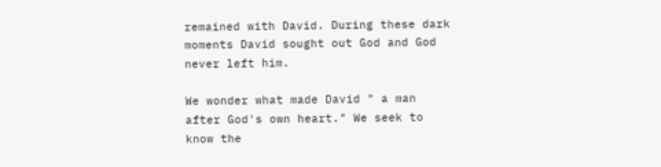remained with David. During these dark moments David sought out God and God never left him.

We wonder what made David " a man after God's own heart." We seek to know the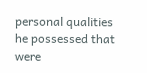personal qualities he possessed that were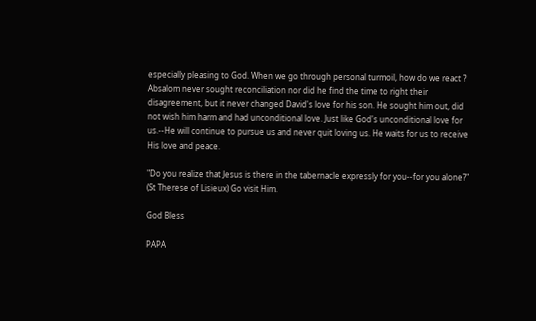especially pleasing to God. When we go through personal turmoil, how do we react ? Absalom never sought reconciliation nor did he find the time to right their disagreement, but it never changed David's love for his son. He sought him out, did not wish him harm and had unconditional love. Just like God's unconditional love for us.--He will continue to pursue us and never quit loving us. He waits for us to receive His love and peace.

"Do you realize that Jesus is there in the tabernacle expressly for you--for you alone?" (St Therese of Lisieux) Go visit Him.

God Bless

PAPA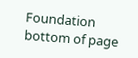Foundation
bottom of page